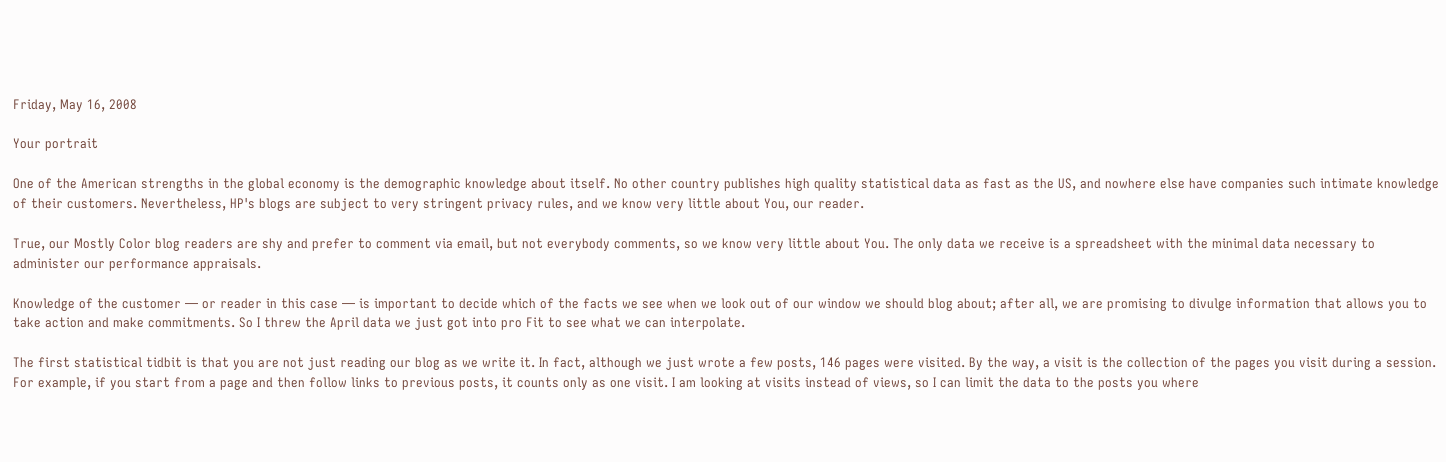Friday, May 16, 2008

Your portrait

One of the American strengths in the global economy is the demographic knowledge about itself. No other country publishes high quality statistical data as fast as the US, and nowhere else have companies such intimate knowledge of their customers. Nevertheless, HP's blogs are subject to very stringent privacy rules, and we know very little about You, our reader.

True, our Mostly Color blog readers are shy and prefer to comment via email, but not everybody comments, so we know very little about You. The only data we receive is a spreadsheet with the minimal data necessary to administer our performance appraisals.

Knowledge of the customer — or reader in this case — is important to decide which of the facts we see when we look out of our window we should blog about; after all, we are promising to divulge information that allows you to take action and make commitments. So I threw the April data we just got into pro Fit to see what we can interpolate.

The first statistical tidbit is that you are not just reading our blog as we write it. In fact, although we just wrote a few posts, 146 pages were visited. By the way, a visit is the collection of the pages you visit during a session. For example, if you start from a page and then follow links to previous posts, it counts only as one visit. I am looking at visits instead of views, so I can limit the data to the posts you where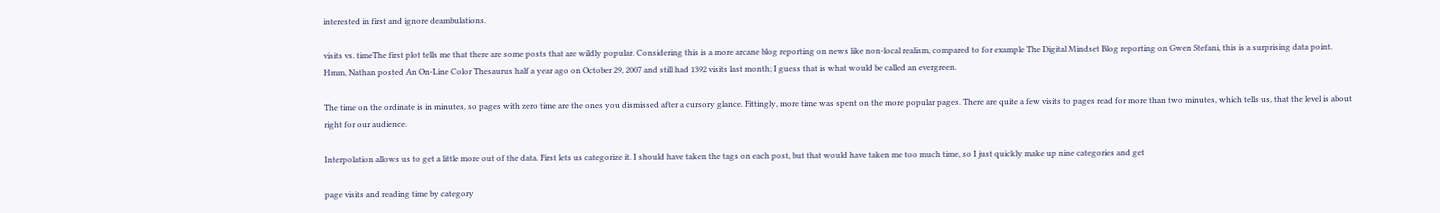interested in first and ignore deambulations.

visits vs. timeThe first plot tells me that there are some posts that are wildly popular. Considering this is a more arcane blog reporting on news like non-local realism, compared to for example The Digital Mindset Blog reporting on Gwen Stefani, this is a surprising data point. Hmm, Nathan posted An On-Line Color Thesaurus half a year ago on October 29, 2007 and still had 1392 visits last month; I guess that is what would be called an evergreen.

The time on the ordinate is in minutes, so pages with zero time are the ones you dismissed after a cursory glance. Fittingly, more time was spent on the more popular pages. There are quite a few visits to pages read for more than two minutes, which tells us, that the level is about right for our audience.

Interpolation allows us to get a little more out of the data. First lets us categorize it. I should have taken the tags on each post, but that would have taken me too much time, so I just quickly make up nine categories and get

page visits and reading time by category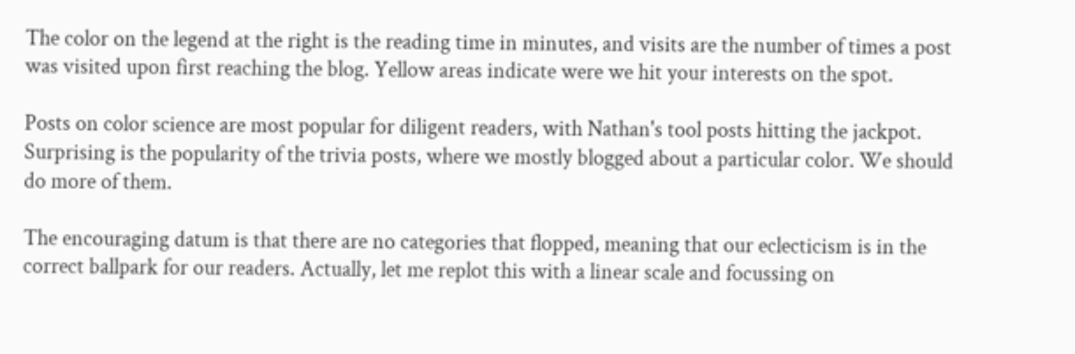The color on the legend at the right is the reading time in minutes, and visits are the number of times a post was visited upon first reaching the blog. Yellow areas indicate were we hit your interests on the spot.

Posts on color science are most popular for diligent readers, with Nathan's tool posts hitting the jackpot. Surprising is the popularity of the trivia posts, where we mostly blogged about a particular color. We should do more of them.

The encouraging datum is that there are no categories that flopped, meaning that our eclecticism is in the correct ballpark for our readers. Actually, let me replot this with a linear scale and focussing on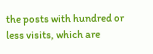the posts with hundred or less visits, which are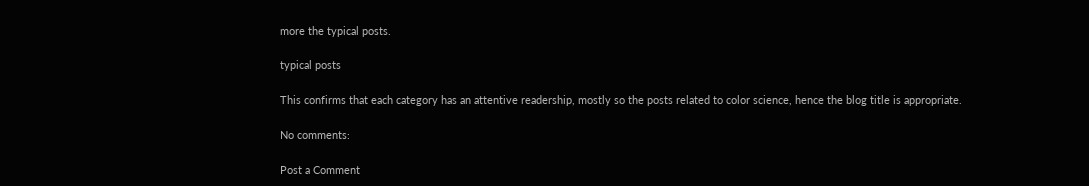more the typical posts.

typical posts

This confirms that each category has an attentive readership, mostly so the posts related to color science, hence the blog title is appropriate.

No comments:

Post a Comment